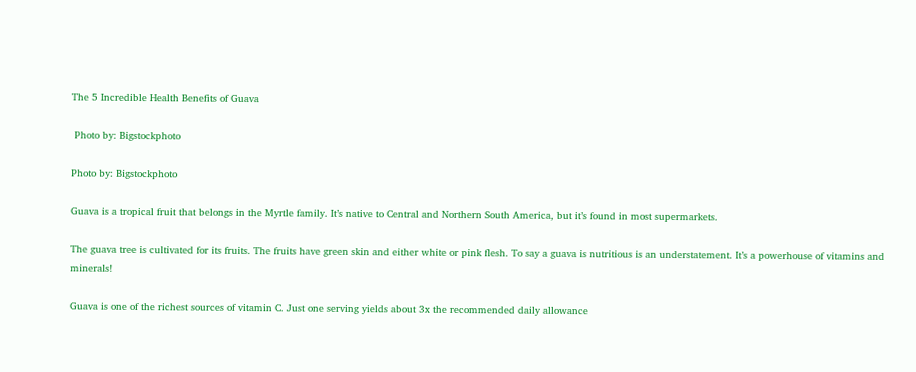The 5 Incredible Health Benefits of Guava

 Photo by: Bigstockphoto

Photo by: Bigstockphoto

Guava is a tropical fruit that belongs in the Myrtle family. It’s native to Central and Northern South America, but it’s found in most supermarkets.

The guava tree is cultivated for its fruits. The fruits have green skin and either white or pink flesh. To say a guava is nutritious is an understatement. It’s a powerhouse of vitamins and minerals!

Guava is one of the richest sources of vitamin C. Just one serving yields about 3x the recommended daily allowance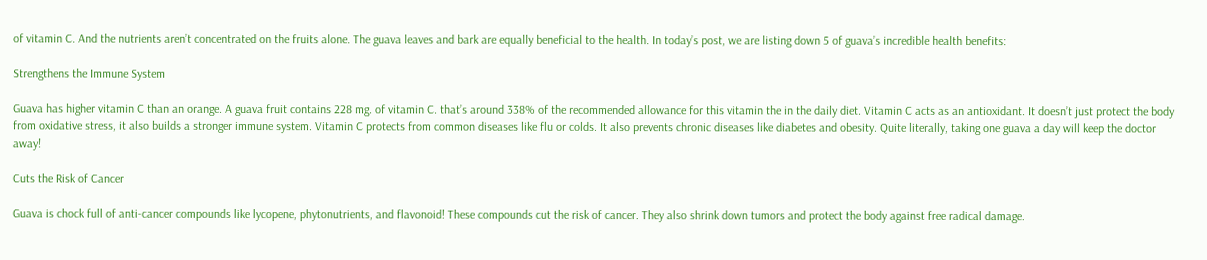of vitamin C. And the nutrients aren’t concentrated on the fruits alone. The guava leaves and bark are equally beneficial to the health. In today’s post, we are listing down 5 of guava’s incredible health benefits:

Strengthens the Immune System

Guava has higher vitamin C than an orange. A guava fruit contains 228 mg. of vitamin C. that’s around 338% of the recommended allowance for this vitamin the in the daily diet. Vitamin C acts as an antioxidant. It doesn’t just protect the body from oxidative stress, it also builds a stronger immune system. Vitamin C protects from common diseases like flu or colds. It also prevents chronic diseases like diabetes and obesity. Quite literally, taking one guava a day will keep the doctor away!

Cuts the Risk of Cancer

Guava is chock full of anti-cancer compounds like lycopene, phytonutrients, and flavonoid! These compounds cut the risk of cancer. They also shrink down tumors and protect the body against free radical damage.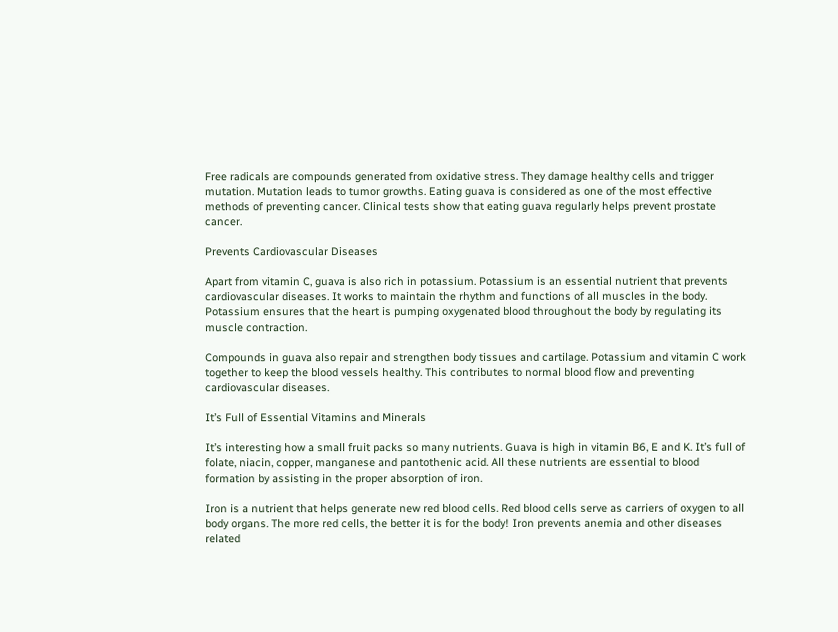Free radicals are compounds generated from oxidative stress. They damage healthy cells and trigger mutation. Mutation leads to tumor growths. Eating guava is considered as one of the most effective methods of preventing cancer. Clinical tests show that eating guava regularly helps prevent prostate cancer.

Prevents Cardiovascular Diseases

Apart from vitamin C, guava is also rich in potassium. Potassium is an essential nutrient that prevents cardiovascular diseases. It works to maintain the rhythm and functions of all muscles in the body. Potassium ensures that the heart is pumping oxygenated blood throughout the body by regulating its muscle contraction.

Compounds in guava also repair and strengthen body tissues and cartilage. Potassium and vitamin C work together to keep the blood vessels healthy. This contributes to normal blood flow and preventing cardiovascular diseases.

It’s Full of Essential Vitamins and Minerals

It’s interesting how a small fruit packs so many nutrients. Guava is high in vitamin B6, E and K. It’s full of folate, niacin, copper, manganese and pantothenic acid. All these nutrients are essential to blood formation by assisting in the proper absorption of iron.

Iron is a nutrient that helps generate new red blood cells. Red blood cells serve as carriers of oxygen to all body organs. The more red cells, the better it is for the body! Iron prevents anemia and other diseases related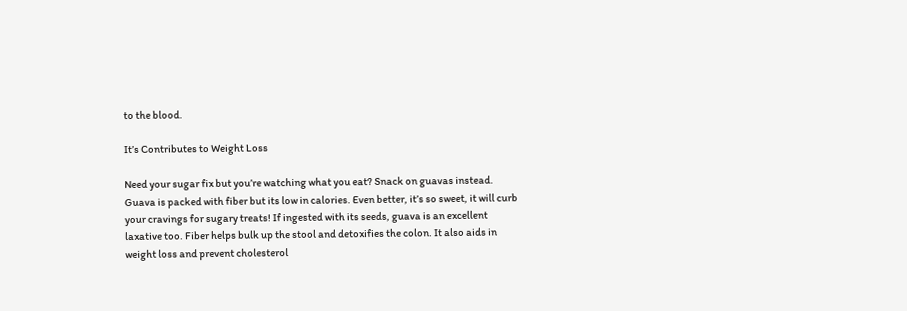to the blood.

It’s Contributes to Weight Loss

Need your sugar fix but you’re watching what you eat? Snack on guavas instead. Guava is packed with fiber but its low in calories. Even better, it’s so sweet, it will curb your cravings for sugary treats! If ingested with its seeds, guava is an excellent laxative too. Fiber helps bulk up the stool and detoxifies the colon. It also aids in weight loss and prevent cholesterol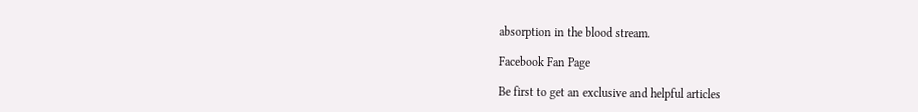absorption in the blood stream.

Facebook Fan Page

Be first to get an exclusive and helpful articles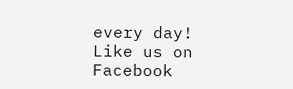every day! Like us on Facebook